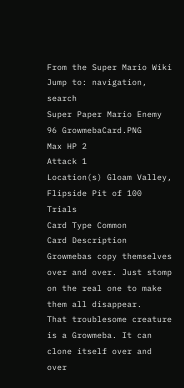From the Super Mario Wiki
Jump to: navigation, search
Super Paper Mario Enemy
96 GrowmebaCard.PNG
Max HP 2
Attack 1
Location(s) Gloam Valley, Flipside Pit of 100 Trials
Card Type Common
Card Description
Growmebas copy themselves over and over. Just stomp on the real one to make them all disappear.
That troublesome creature is a Growmeba. It can clone itself over and over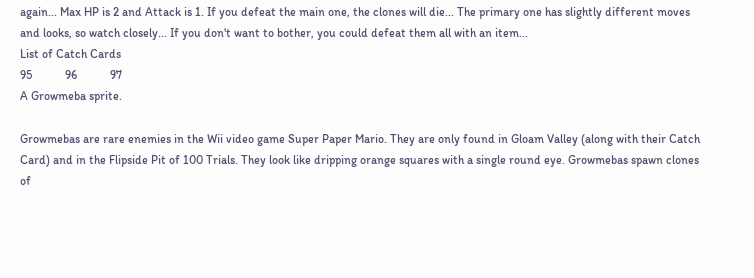again... Max HP is 2 and Attack is 1. If you defeat the main one, the clones will die... The primary one has slightly different moves and looks, so watch closely... If you don't want to bother, you could defeat them all with an item...
List of Catch Cards
95           96           97
A Growmeba sprite.

Growmebas are rare enemies in the Wii video game Super Paper Mario. They are only found in Gloam Valley (along with their Catch Card) and in the Flipside Pit of 100 Trials. They look like dripping orange squares with a single round eye. Growmebas spawn clones of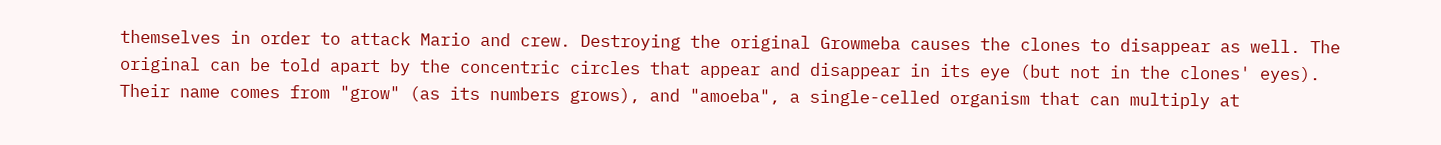themselves in order to attack Mario and crew. Destroying the original Growmeba causes the clones to disappear as well. The original can be told apart by the concentric circles that appear and disappear in its eye (but not in the clones' eyes). Their name comes from "grow" (as its numbers grows), and "amoeba", a single-celled organism that can multiply at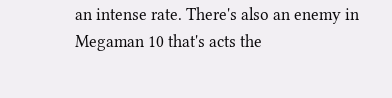an intense rate. There's also an enemy in Megaman 10 that's acts the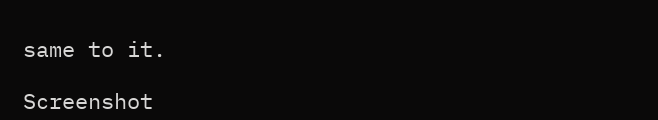same to it.

Screenshot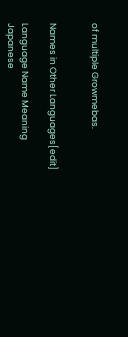of multiple Growmebas.


Names in Other Languages[edit]

Language Name Meaning
Japanese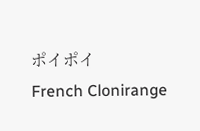ポイポイ
French Clonirange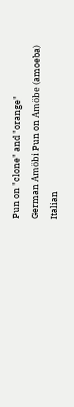Pun on "clone" and "orange"
German Amöbi Pun on Amöbe (amoeba)
Italian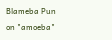Blameba Pun on "amoeba"